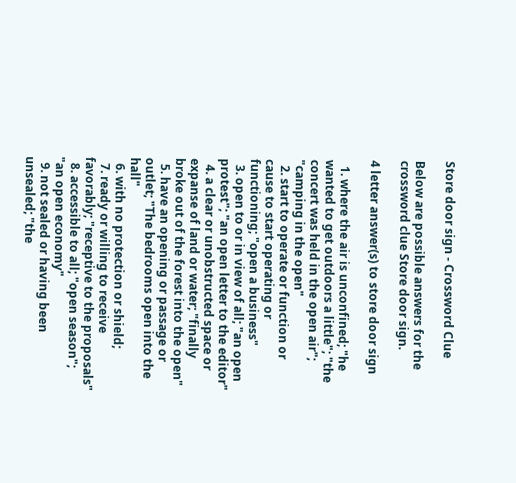Store door sign - Crossword Clue

Below are possible answers for the crossword clue Store door sign.

4 letter answer(s) to store door sign

  1. where the air is unconfined; "he wanted to get outdoors a little"; "the concert was held in the open air"; "camping in the open"
  2. start to operate or function or cause to start operating or functioning; "open a business"
  3. open to or in view of all; "an open protest"; "an open letter to the editor"
  4. a clear or unobstructed space or expanse of land or water; "finally broke out of the forest into the open"
  5. have an opening or passage or outlet; "The bedrooms open into the hall"
  6. with no protection or shield;
  7. ready or willing to receive favorably; "receptive to the proposals"
  8. accessible to all; "open season"; "an open economy"
  9. not sealed or having been unsealed; "the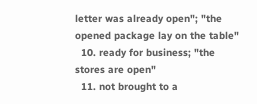letter was already open"; "the opened package lay on the table"
  10. ready for business; "the stores are open"
  11. not brought to a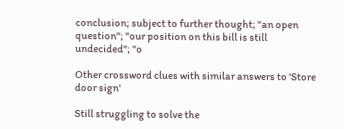conclusion; subject to further thought; "an open question"; "our position on this bill is still undecided"; "o

Other crossword clues with similar answers to 'Store door sign'

Still struggling to solve the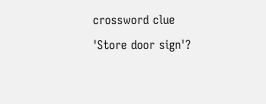crossword clue 'Store door sign'?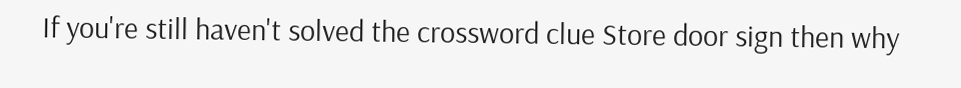If you're still haven't solved the crossword clue Store door sign then why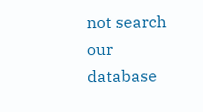not search our database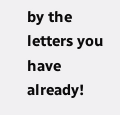by the letters you have already!